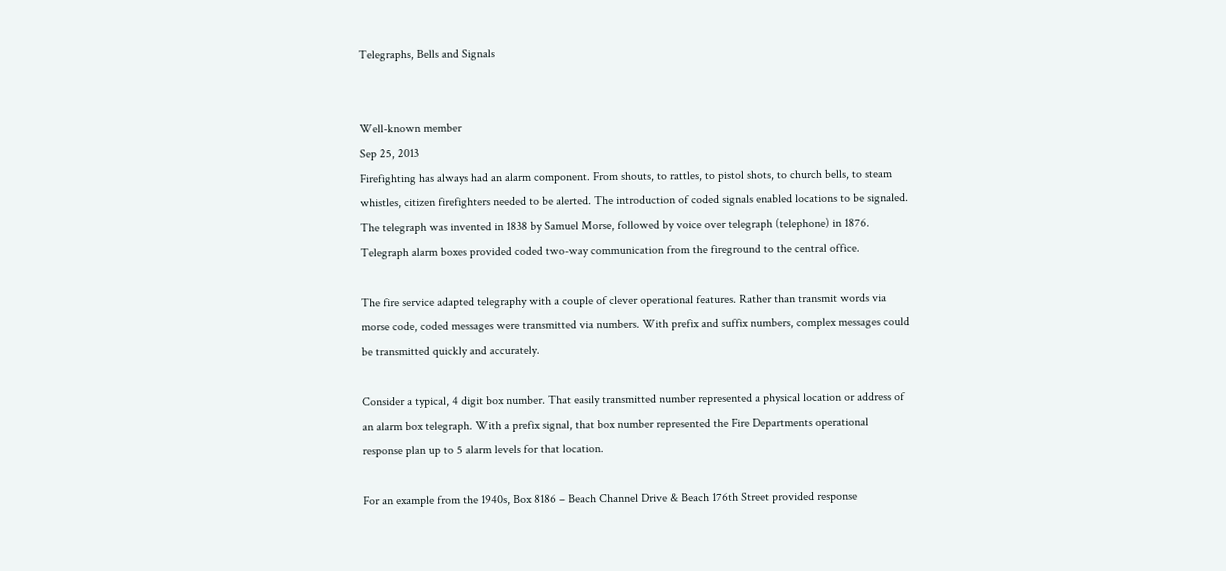Telegraphs, Bells and Signals


Well-known member
Sep 25, 2013
Firefighting has always had an alarm component. From shouts, to rattles, to pistol shots, to church bells, to steam whistles, citizen firefighters needed to be alerted. The introduction of coded signals enabled locations to be signaled. The telegraph was invented in 1838 by Samuel Morse, followed by voice over telegraph (telephone) in 1876. Telegraph alarm boxes provided coded two-way communication from the fireground to the central office.

The fire service adapted telegraphy with a couple of clever operational features. Rather than transmit words via morse code, coded messages were transmitted via numbers. With prefix and suffix numbers, complex messages could be transmitted quickly and accurately.

Consider a typical, 4 digit box number. That easily transmitted number represented a physical location or address of an alarm box telegraph. With a prefix signal, that box number represented the Fire Departments operational response plan up to 5 alarm levels for that location.

For an example from the 1940s, Box 8186 – Beach Channel Drive & Beach 176th Street provided response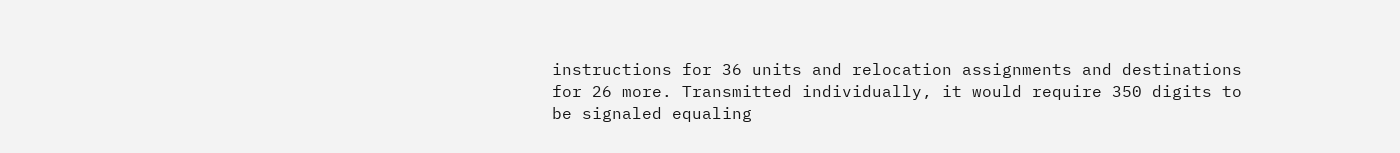instructions for 36 units and relocation assignments and destinations for 26 more. Transmitted individually, it would require 350 digits to be signaled equaling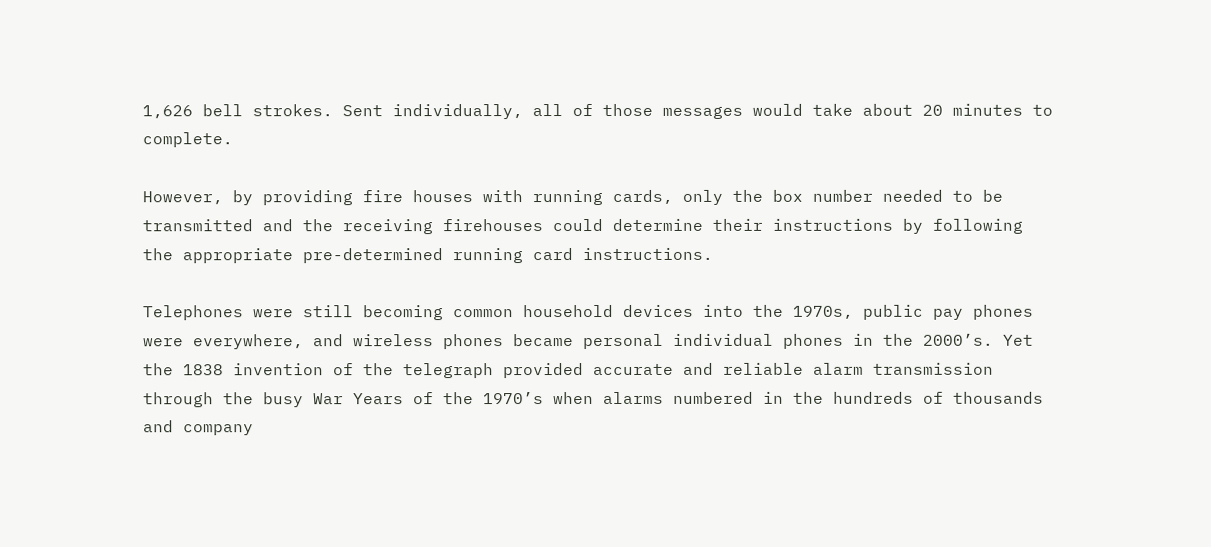1,626 bell strokes. Sent individually, all of those messages would take about 20 minutes to complete.

However, by providing fire houses with running cards, only the box number needed to be transmitted and the receiving firehouses could determine their instructions by following the appropriate pre-determined running card instructions.

Telephones were still becoming common household devices into the 1970s, public pay phones were everywhere, and wireless phones became personal individual phones in the 2000’s. Yet the 1838 invention of the telegraph provided accurate and reliable alarm transmission through the busy War Years of the 1970’s when alarms numbered in the hundreds of thousands and company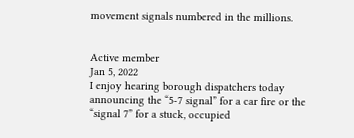movement signals numbered in the millions.


Active member
Jan 5, 2022
I enjoy hearing borough dispatchers today announcing the “5-7 signal” for a car fire or the “signal 7” for a stuck, occupied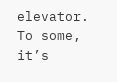elevator. To some, it’s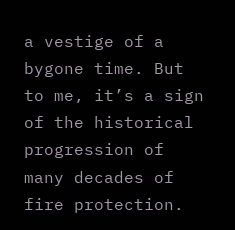a vestige of a bygone time. But to me, it’s a sign of the historical progression of many decades of fire protection.